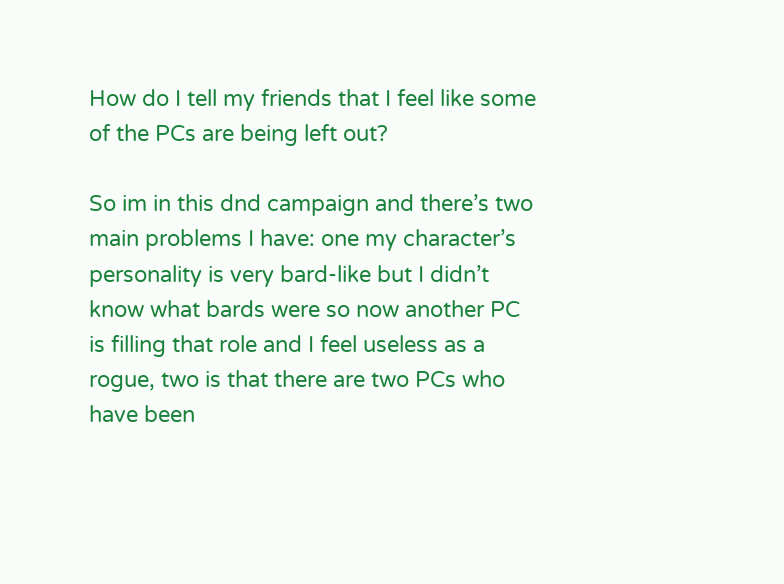How do I tell my friends that I feel like some of the PCs are being left out?

So im in this dnd campaign and there’s two main problems I have: one my character’s personality is very bard-like but I didn’t know what bards were so now another PC is filling that role and I feel useless as a rogue, two is that there are two PCs who have been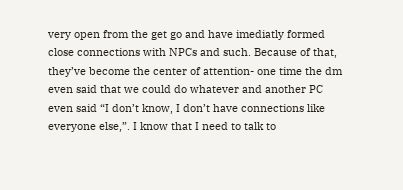very open from the get go and have imediatly formed close connections with NPCs and such. Because of that, they’ve become the center of attention- one time the dm even said that we could do whatever and another PC even said “I don’t know, I don’t have connections like everyone else,”. I know that I need to talk to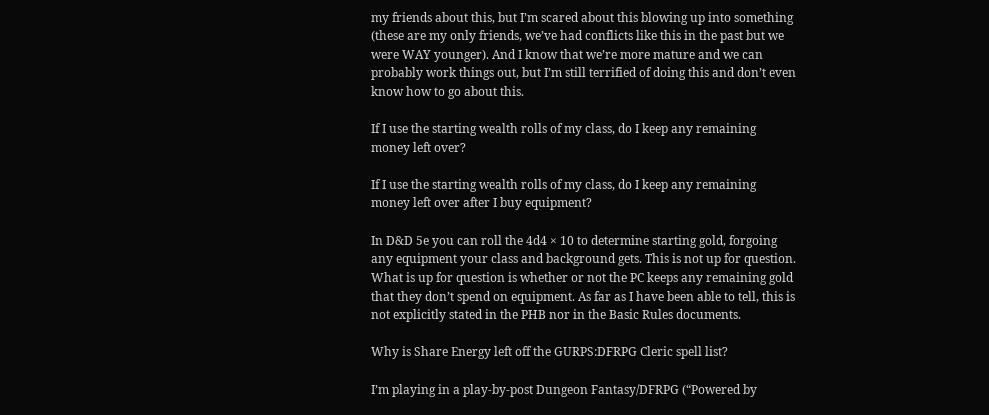my friends about this, but I’m scared about this blowing up into something (these are my only friends, we’ve had conflicts like this in the past but we were WAY younger). And I know that we’re more mature and we can probably work things out, but I’m still terrified of doing this and don’t even know how to go about this.

If I use the starting wealth rolls of my class, do I keep any remaining money left over?

If I use the starting wealth rolls of my class, do I keep any remaining money left over after I buy equipment?

In D&D 5e you can roll the 4d4 × 10 to determine starting gold, forgoing any equipment your class and background gets. This is not up for question. What is up for question is whether or not the PC keeps any remaining gold that they don’t spend on equipment. As far as I have been able to tell, this is not explicitly stated in the PHB nor in the Basic Rules documents.

Why is Share Energy left off the GURPS:DFRPG Cleric spell list?

I’m playing in a play-by-post Dungeon Fantasy/DFRPG (“Powered by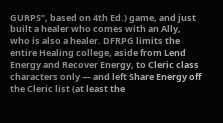GURPS”, based on 4th Ed.) game, and just built a healer who comes with an Ally, who is also a healer. DFRPG limits the entire Healing college, aside from Lend Energy and Recover Energy, to Cleric class characters only — and left Share Energy off the Cleric list (at least the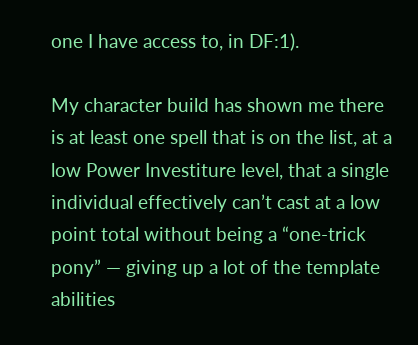one I have access to, in DF:1).

My character build has shown me there is at least one spell that is on the list, at a low Power Investiture level, that a single individual effectively can’t cast at a low point total without being a “one-trick pony” — giving up a lot of the template abilities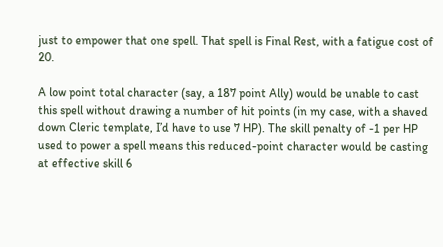just to empower that one spell. That spell is Final Rest, with a fatigue cost of 20.

A low point total character (say, a 187 point Ally) would be unable to cast this spell without drawing a number of hit points (in my case, with a shaved down Cleric template, I’d have to use 7 HP). The skill penalty of -1 per HP used to power a spell means this reduced-point character would be casting at effective skill 6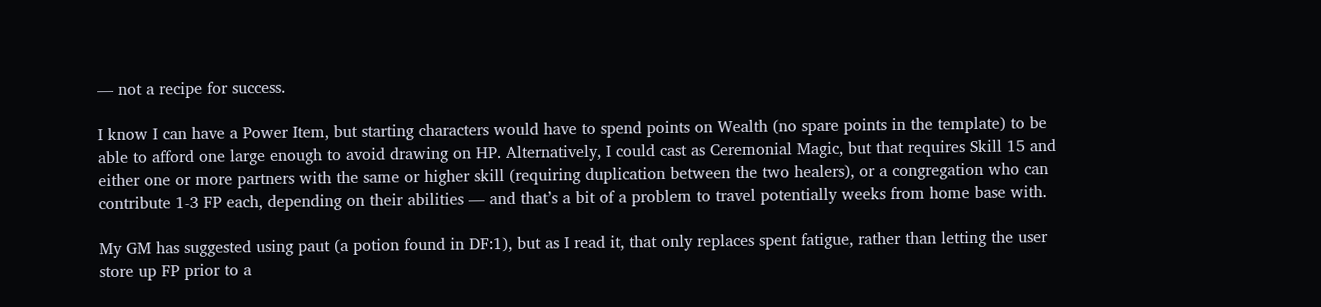— not a recipe for success.

I know I can have a Power Item, but starting characters would have to spend points on Wealth (no spare points in the template) to be able to afford one large enough to avoid drawing on HP. Alternatively, I could cast as Ceremonial Magic, but that requires Skill 15 and either one or more partners with the same or higher skill (requiring duplication between the two healers), or a congregation who can contribute 1-3 FP each, depending on their abilities — and that’s a bit of a problem to travel potentially weeks from home base with.

My GM has suggested using paut (a potion found in DF:1), but as I read it, that only replaces spent fatigue, rather than letting the user store up FP prior to a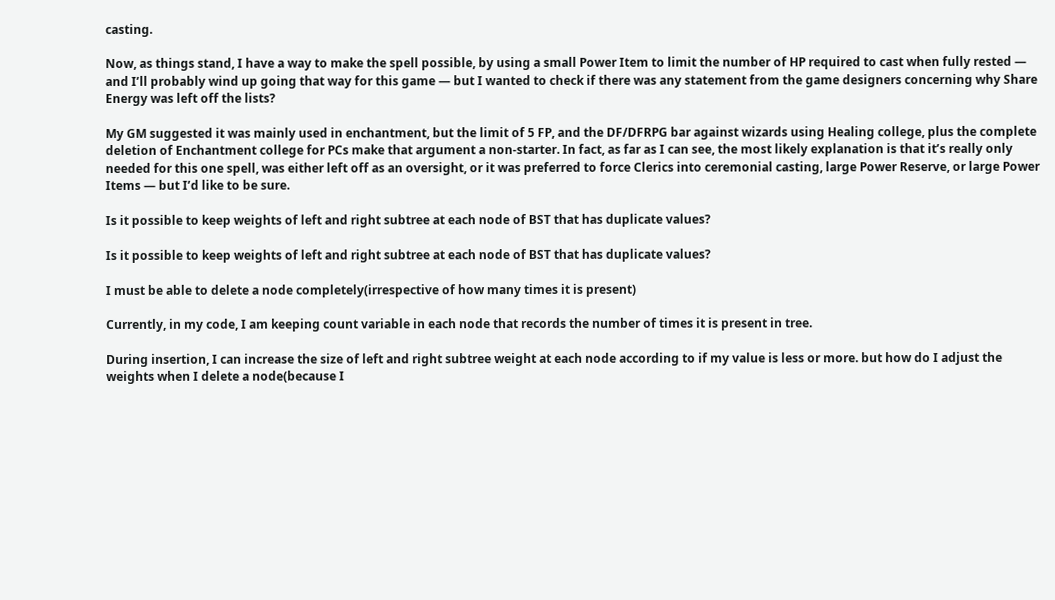casting.

Now, as things stand, I have a way to make the spell possible, by using a small Power Item to limit the number of HP required to cast when fully rested — and I’ll probably wind up going that way for this game — but I wanted to check if there was any statement from the game designers concerning why Share Energy was left off the lists?

My GM suggested it was mainly used in enchantment, but the limit of 5 FP, and the DF/DFRPG bar against wizards using Healing college, plus the complete deletion of Enchantment college for PCs make that argument a non-starter. In fact, as far as I can see, the most likely explanation is that it’s really only needed for this one spell, was either left off as an oversight, or it was preferred to force Clerics into ceremonial casting, large Power Reserve, or large Power Items — but I’d like to be sure.

Is it possible to keep weights of left and right subtree at each node of BST that has duplicate values?

Is it possible to keep weights of left and right subtree at each node of BST that has duplicate values?

I must be able to delete a node completely(irrespective of how many times it is present)

Currently, in my code, I am keeping count variable in each node that records the number of times it is present in tree.

During insertion, I can increase the size of left and right subtree weight at each node according to if my value is less or more. but how do I adjust the weights when I delete a node(because I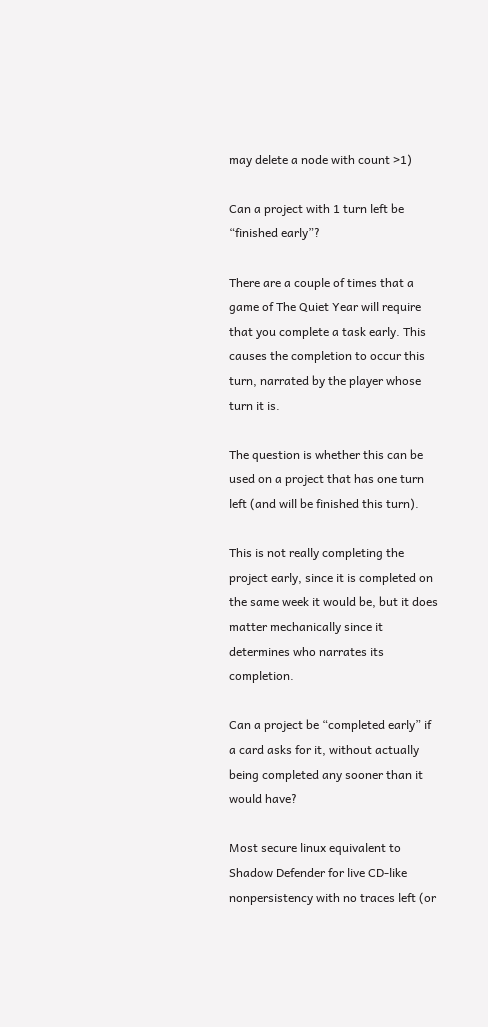may delete a node with count >1)

Can a project with 1 turn left be “finished early”?

There are a couple of times that a game of The Quiet Year will require that you complete a task early. This causes the completion to occur this turn, narrated by the player whose turn it is.

The question is whether this can be used on a project that has one turn left (and will be finished this turn).

This is not really completing the project early, since it is completed on the same week it would be, but it does matter mechanically since it determines who narrates its completion.

Can a project be “completed early” if a card asks for it, without actually being completed any sooner than it would have?

Most secure linux equivalent to Shadow Defender for live CD-like nonpersistency with no traces left (or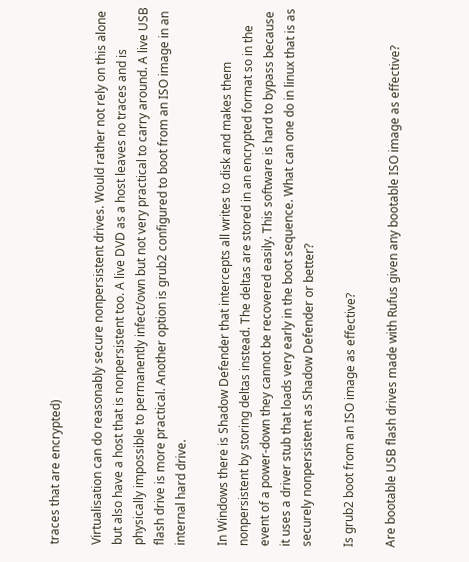traces that are encrypted)

Virtualisation can do reasonably secure nonpersistent drives. Would rather not rely on this alone but also have a host that is nonpersistent too. A live DVD as a host leaves no traces and is physically impossible to permanently infect/own but not very practical to carry around. A live USB flash drive is more practical. Another option is grub2 configured to boot from an ISO image in an internal hard drive.

In Windows there is Shadow Defender that intercepts all writes to disk and makes them nonpersistent by storing deltas instead. The deltas are stored in an encrypted format so in the event of a power-down they cannot be recovered easily. This software is hard to bypass because it uses a driver stub that loads very early in the boot sequence. What can one do in linux that is as securely nonpersistent as Shadow Defender or better?

Is grub2 boot from an ISO image as effective?

Are bootable USB flash drives made with Rufus given any bootable ISO image as effective?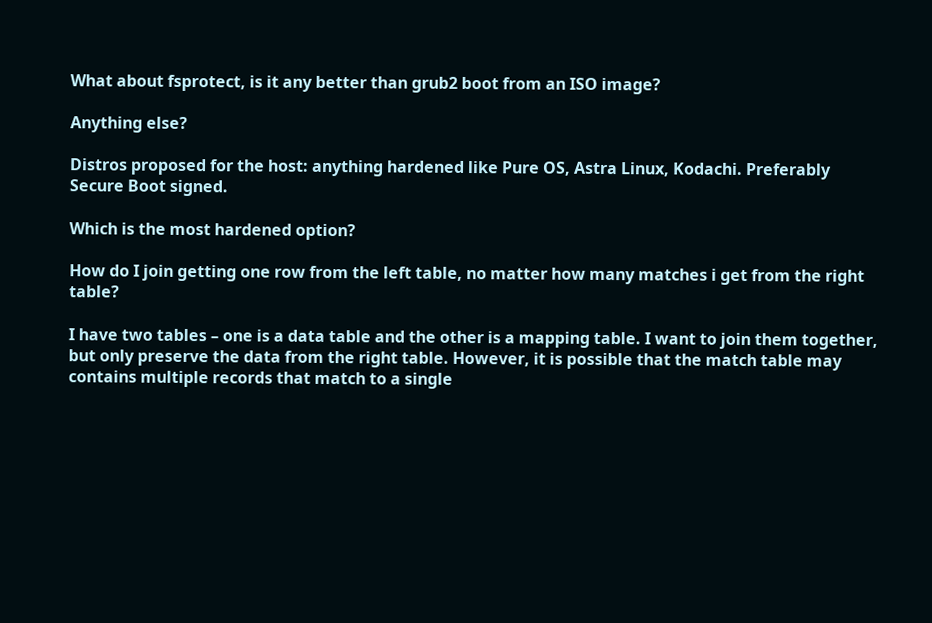What about fsprotect, is it any better than grub2 boot from an ISO image?

Anything else?

Distros proposed for the host: anything hardened like Pure OS, Astra Linux, Kodachi. Preferably Secure Boot signed.

Which is the most hardened option?

How do I join getting one row from the left table, no matter how many matches i get from the right table?

I have two tables – one is a data table and the other is a mapping table. I want to join them together, but only preserve the data from the right table. However, it is possible that the match table may contains multiple records that match to a single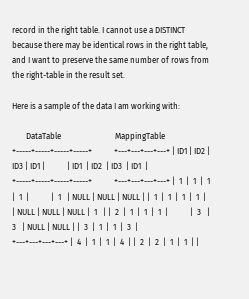record in the right table. I cannot use a DISTINCT because there may be identical rows in the right table, and I want to preserve the same number of rows from the right-table in the result set.

Here is a sample of the data I am working with:

       DataTable                           MappingTable +-----+-----+-----+-----+           +---+---+---+---+ | ID1 | ID2 | ID3 | ID1 |           | ID1  | ID2  | ID3  | ID1  | +-----+-----+-----+-----+           +---+---+---+---+ |  1  |  1  |  1  |  1  |           |  1   | NULL | NULL | NULL | |  1  |  1  |  1  |  1  |           | NULL | NULL | NULL |  1   | |  2  |  1  |  1  |  1  |           |  3   |  3   | NULL | NULL | |  3  |  1  |  1  |  3  |           +---+---+---+---+ |  4  |  1  |  1  |  4  | |  2  |  2  |  1  |  1  | |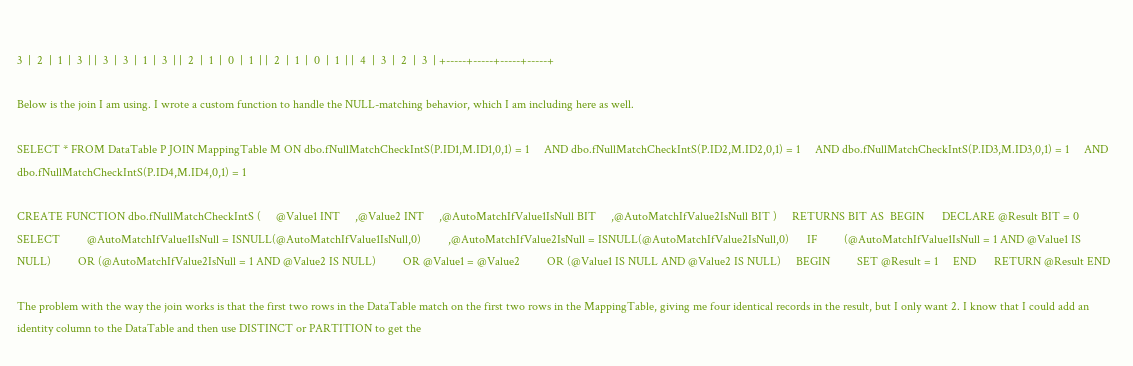3  |  2  |  1  |  3  | |  3  |  3  |  1  |  3  | |  2  |  1  |  0  |  1  | |  2  |  1  |  0  |  1  | |  4  |  3  |  2  |  3  | +-----+-----+-----+-----+

Below is the join I am using. I wrote a custom function to handle the NULL-matching behavior, which I am including here as well.

SELECT * FROM DataTable P JOIN MappingTable M ON dbo.fNullMatchCheckIntS(P.ID1,M.ID1,0,1) = 1     AND dbo.fNullMatchCheckIntS(P.ID2,M.ID2,0,1) = 1     AND dbo.fNullMatchCheckIntS(P.ID3,M.ID3,0,1) = 1     AND dbo.fNullMatchCheckIntS(P.ID4,M.ID4,0,1) = 1

CREATE FUNCTION dbo.fNullMatchCheckIntS (     @Value1 INT     ,@Value2 INT     ,@AutoMatchIfValue1IsNull BIT     ,@AutoMatchIfValue2IsNull BIT )     RETURNS BIT AS  BEGIN      DECLARE @Result BIT = 0      SELECT         @AutoMatchIfValue1IsNull = ISNULL(@AutoMatchIfValue1IsNull,0)         ,@AutoMatchIfValue2IsNull = ISNULL(@AutoMatchIfValue2IsNull,0)      IF         (@AutoMatchIfValue1IsNull = 1 AND @Value1 IS NULL)         OR (@AutoMatchIfValue2IsNull = 1 AND @Value2 IS NULL)         OR @Value1 = @Value2         OR (@Value1 IS NULL AND @Value2 IS NULL)     BEGIN         SET @Result = 1     END      RETURN @Result END

The problem with the way the join works is that the first two rows in the DataTable match on the first two rows in the MappingTable, giving me four identical records in the result, but I only want 2. I know that I could add an identity column to the DataTable and then use DISTINCT or PARTITION to get the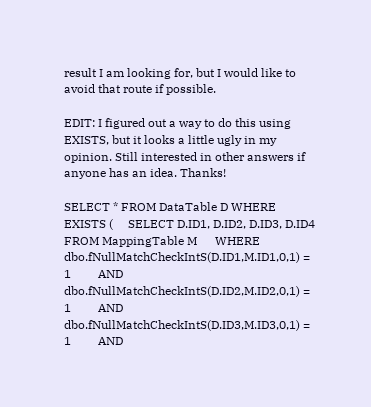result I am looking for, but I would like to avoid that route if possible.

EDIT: I figured out a way to do this using EXISTS, but it looks a little ugly in my opinion. Still interested in other answers if anyone has an idea. Thanks!

SELECT * FROM DataTable D WHERE EXISTS (     SELECT D.ID1, D.ID2, D.ID3, D.ID4     FROM MappingTable M      WHERE dbo.fNullMatchCheckIntS(D.ID1,M.ID1,0,1) = 1         AND dbo.fNullMatchCheckIntS(D.ID2,M.ID2,0,1) = 1         AND dbo.fNullMatchCheckIntS(D.ID3,M.ID3,0,1) = 1         AND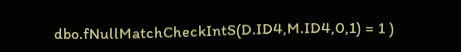dbo.fNullMatchCheckIntS(D.ID4,M.ID4,0,1) = 1 )